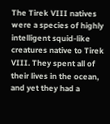The Tirek VIII natives were a species of highly intelligent squid-like creatures native to Tirek VIII. They spent all of their lives in the ocean, and yet they had a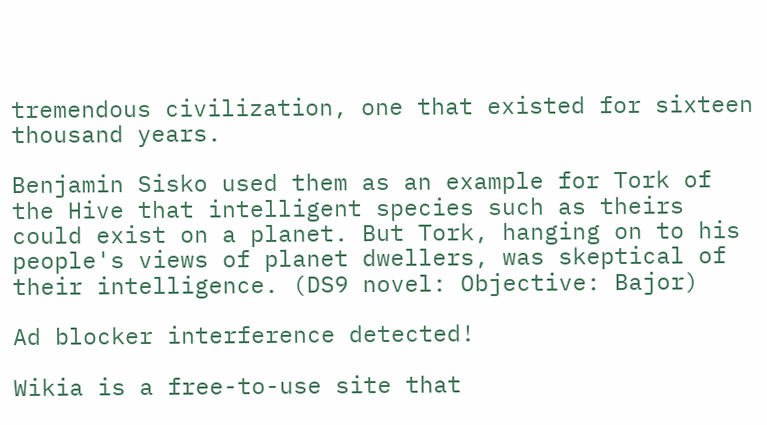tremendous civilization, one that existed for sixteen thousand years.

Benjamin Sisko used them as an example for Tork of the Hive that intelligent species such as theirs could exist on a planet. But Tork, hanging on to his people's views of planet dwellers, was skeptical of their intelligence. (DS9 novel: Objective: Bajor)

Ad blocker interference detected!

Wikia is a free-to-use site that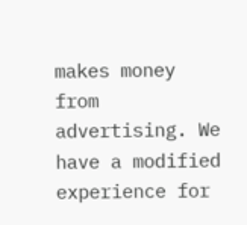makes money from advertising. We have a modified experience for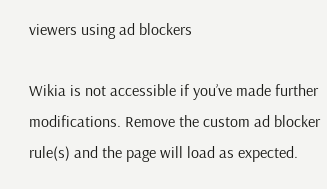viewers using ad blockers

Wikia is not accessible if you’ve made further modifications. Remove the custom ad blocker rule(s) and the page will load as expected.